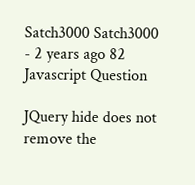Satch3000 Satch3000 - 2 years ago 82
Javascript Question

JQuery hide does not remove the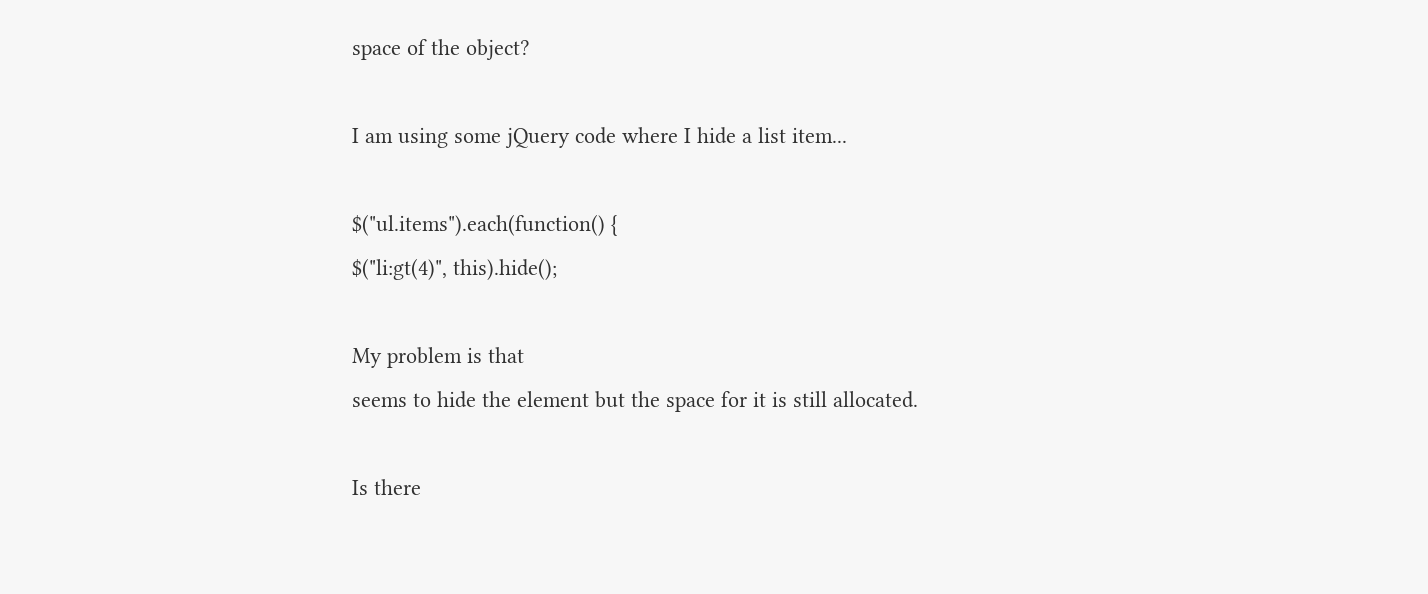space of the object?

I am using some jQuery code where I hide a list item...

$("ul.items").each(function() {
$("li:gt(4)", this).hide();

My problem is that
seems to hide the element but the space for it is still allocated.

Is there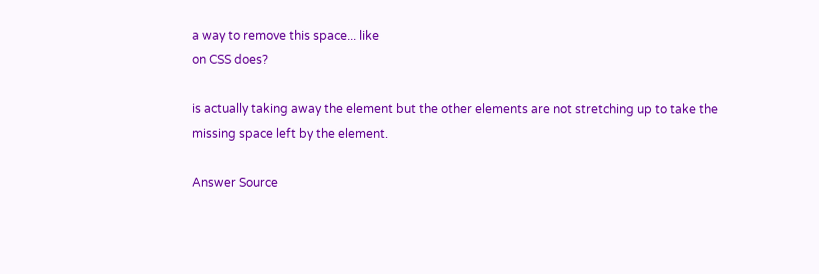a way to remove this space... like
on CSS does?

is actually taking away the element but the other elements are not stretching up to take the missing space left by the element.

Answer Source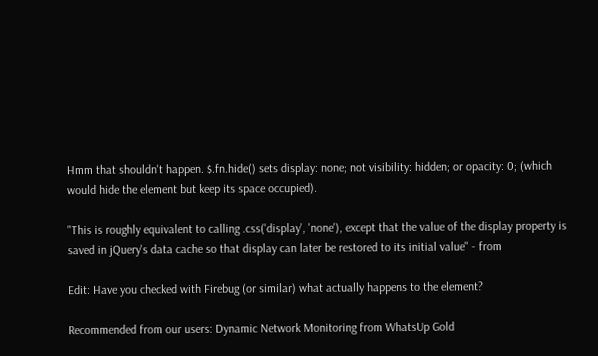Hmm that shouldn't happen. $.fn.hide() sets display: none; not visibility: hidden; or opacity: 0; (which would hide the element but keep its space occupied).

"This is roughly equivalent to calling .css('display', 'none'), except that the value of the display property is saved in jQuery's data cache so that display can later be restored to its initial value" - from

Edit: Have you checked with Firebug (or similar) what actually happens to the element?

Recommended from our users: Dynamic Network Monitoring from WhatsUp Gold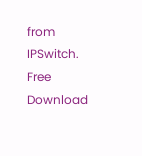from IPSwitch. Free Download